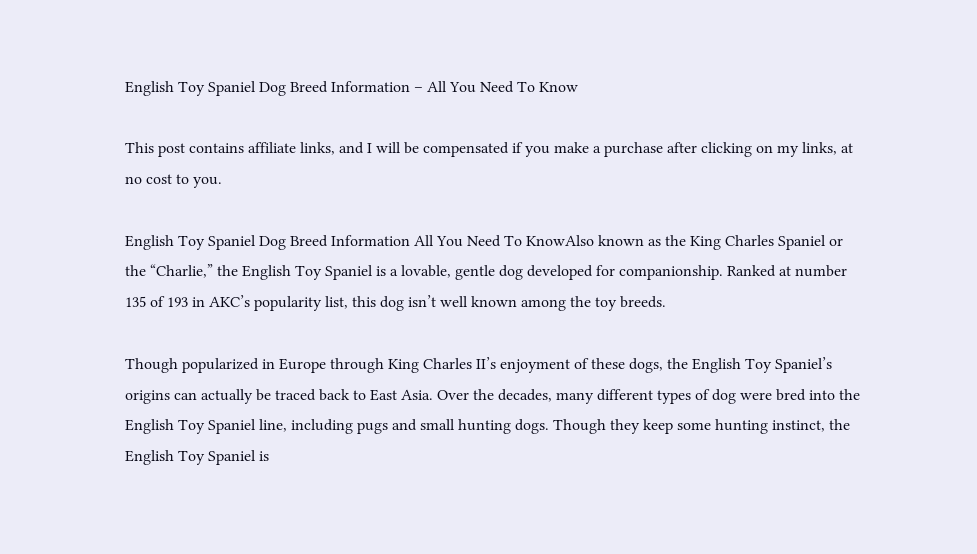English Toy Spaniel Dog Breed Information – All You Need To Know

This post contains affiliate links, and I will be compensated if you make a purchase after clicking on my links, at no cost to you.

English Toy Spaniel Dog Breed Information All You Need To KnowAlso known as the King Charles Spaniel or the “Charlie,” the English Toy Spaniel is a lovable, gentle dog developed for companionship. Ranked at number 135 of 193 in AKC’s popularity list, this dog isn’t well known among the toy breeds.

Though popularized in Europe through King Charles II’s enjoyment of these dogs, the English Toy Spaniel’s origins can actually be traced back to East Asia. Over the decades, many different types of dog were bred into the English Toy Spaniel line, including pugs and small hunting dogs. Though they keep some hunting instinct, the English Toy Spaniel is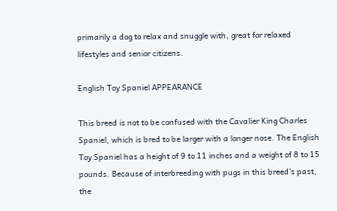primarily a dog to relax and snuggle with, great for relaxed lifestyles and senior citizens.

English Toy Spaniel APPEARANCE

This breed is not to be confused with the Cavalier King Charles Spaniel, which is bred to be larger with a longer nose. The English Toy Spaniel has a height of 9 to 11 inches and a weight of 8 to 15 pounds. Because of interbreeding with pugs in this breed’s past, the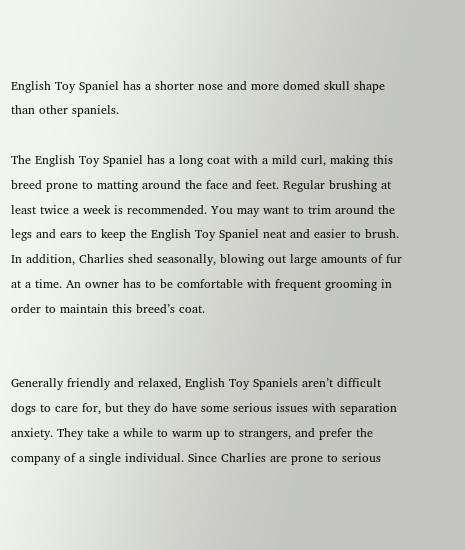English Toy Spaniel has a shorter nose and more domed skull shape than other spaniels.

The English Toy Spaniel has a long coat with a mild curl, making this breed prone to matting around the face and feet. Regular brushing at least twice a week is recommended. You may want to trim around the legs and ears to keep the English Toy Spaniel neat and easier to brush. In addition, Charlies shed seasonally, blowing out large amounts of fur at a time. An owner has to be comfortable with frequent grooming in order to maintain this breed’s coat.


Generally friendly and relaxed, English Toy Spaniels aren’t difficult dogs to care for, but they do have some serious issues with separation anxiety. They take a while to warm up to strangers, and prefer the company of a single individual. Since Charlies are prone to serious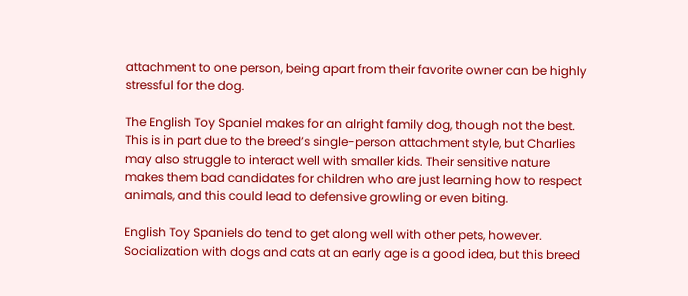attachment to one person, being apart from their favorite owner can be highly stressful for the dog.

The English Toy Spaniel makes for an alright family dog, though not the best. This is in part due to the breed’s single-person attachment style, but Charlies may also struggle to interact well with smaller kids. Their sensitive nature makes them bad candidates for children who are just learning how to respect animals, and this could lead to defensive growling or even biting.

English Toy Spaniels do tend to get along well with other pets, however. Socialization with dogs and cats at an early age is a good idea, but this breed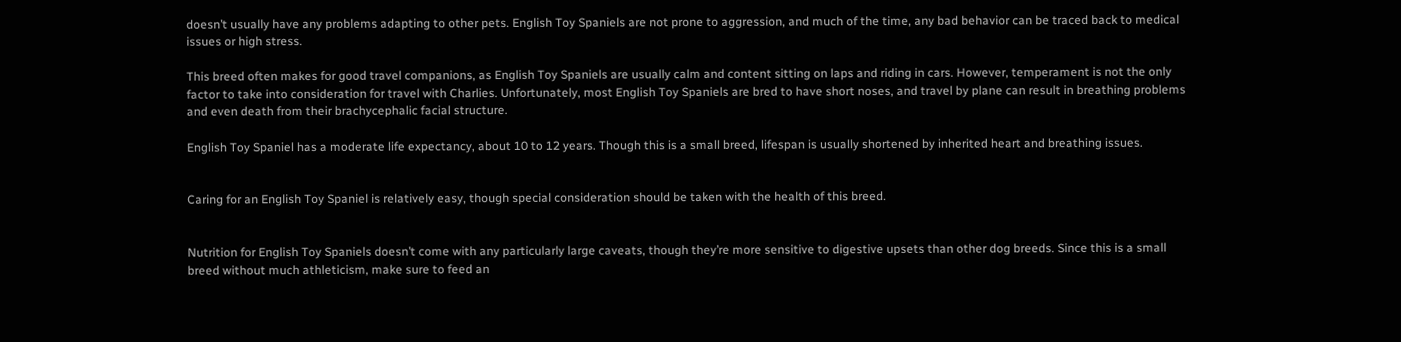doesn’t usually have any problems adapting to other pets. English Toy Spaniels are not prone to aggression, and much of the time, any bad behavior can be traced back to medical issues or high stress.

This breed often makes for good travel companions, as English Toy Spaniels are usually calm and content sitting on laps and riding in cars. However, temperament is not the only factor to take into consideration for travel with Charlies. Unfortunately, most English Toy Spaniels are bred to have short noses, and travel by plane can result in breathing problems and even death from their brachycephalic facial structure.

English Toy Spaniel has a moderate life expectancy, about 10 to 12 years. Though this is a small breed, lifespan is usually shortened by inherited heart and breathing issues.


Caring for an English Toy Spaniel is relatively easy, though special consideration should be taken with the health of this breed.


Nutrition for English Toy Spaniels doesn’t come with any particularly large caveats, though they’re more sensitive to digestive upsets than other dog breeds. Since this is a small breed without much athleticism, make sure to feed an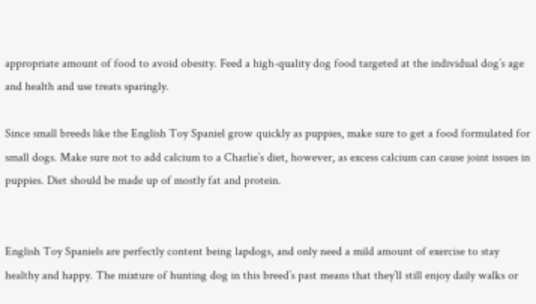appropriate amount of food to avoid obesity. Feed a high-quality dog food targeted at the individual dog’s age and health and use treats sparingly.

Since small breeds like the English Toy Spaniel grow quickly as puppies, make sure to get a food formulated for small dogs. Make sure not to add calcium to a Charlie’s diet, however, as excess calcium can cause joint issues in puppies. Diet should be made up of mostly fat and protein.


English Toy Spaniels are perfectly content being lapdogs, and only need a mild amount of exercise to stay healthy and happy. The mixture of hunting dog in this breed’s past means that they’ll still enjoy daily walks or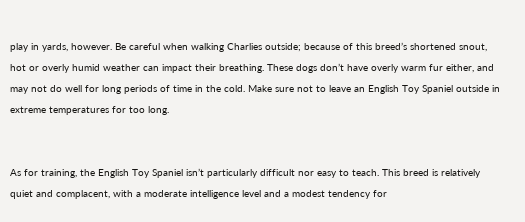play in yards, however. Be careful when walking Charlies outside; because of this breed’s shortened snout, hot or overly humid weather can impact their breathing. These dogs don’t have overly warm fur either, and may not do well for long periods of time in the cold. Make sure not to leave an English Toy Spaniel outside in extreme temperatures for too long.


As for training, the English Toy Spaniel isn’t particularly difficult nor easy to teach. This breed is relatively quiet and complacent, with a moderate intelligence level and a modest tendency for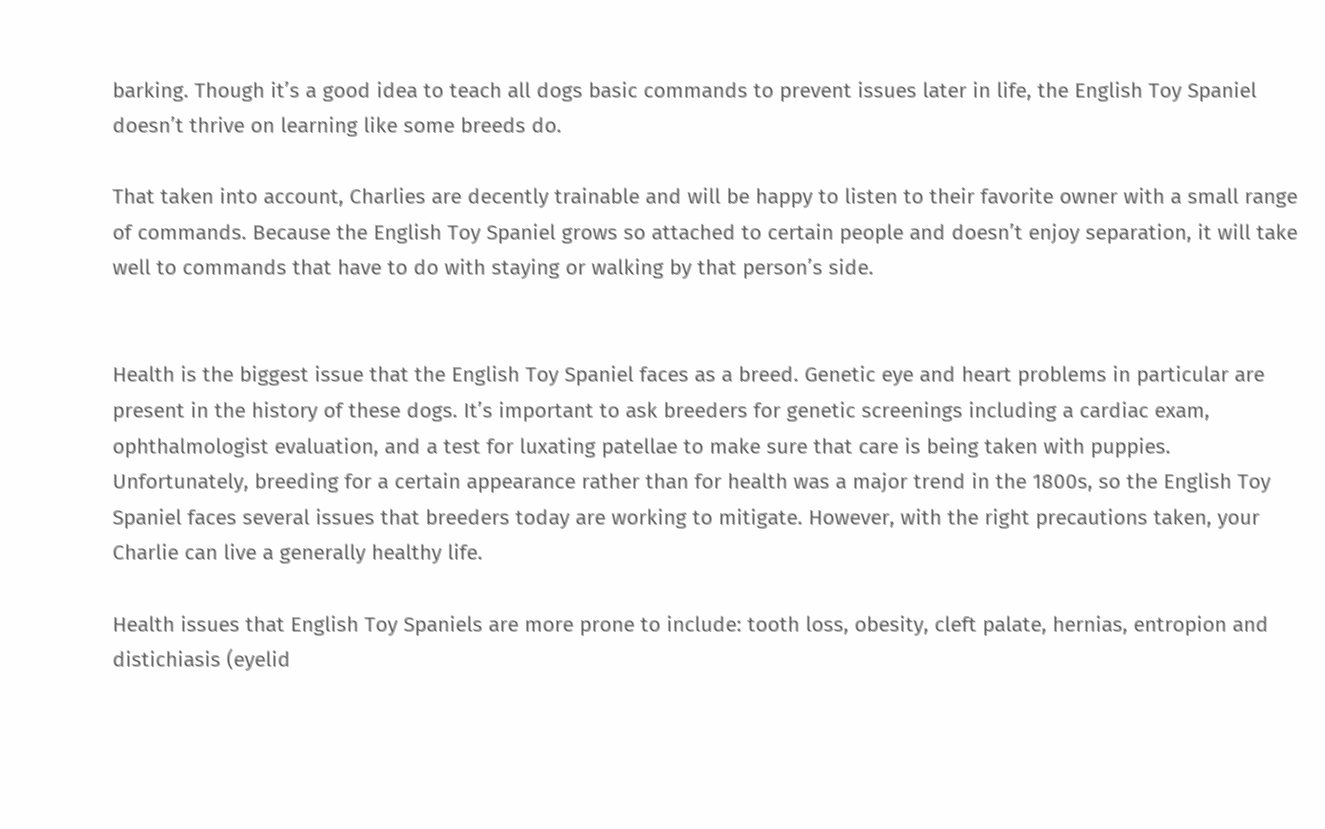barking. Though it’s a good idea to teach all dogs basic commands to prevent issues later in life, the English Toy Spaniel doesn’t thrive on learning like some breeds do.

That taken into account, Charlies are decently trainable and will be happy to listen to their favorite owner with a small range of commands. Because the English Toy Spaniel grows so attached to certain people and doesn’t enjoy separation, it will take well to commands that have to do with staying or walking by that person’s side.


Health is the biggest issue that the English Toy Spaniel faces as a breed. Genetic eye and heart problems in particular are present in the history of these dogs. It’s important to ask breeders for genetic screenings including a cardiac exam, ophthalmologist evaluation, and a test for luxating patellae to make sure that care is being taken with puppies. Unfortunately, breeding for a certain appearance rather than for health was a major trend in the 1800s, so the English Toy Spaniel faces several issues that breeders today are working to mitigate. However, with the right precautions taken, your Charlie can live a generally healthy life.

Health issues that English Toy Spaniels are more prone to include: tooth loss, obesity, cleft palate, hernias, entropion and distichiasis (eyelid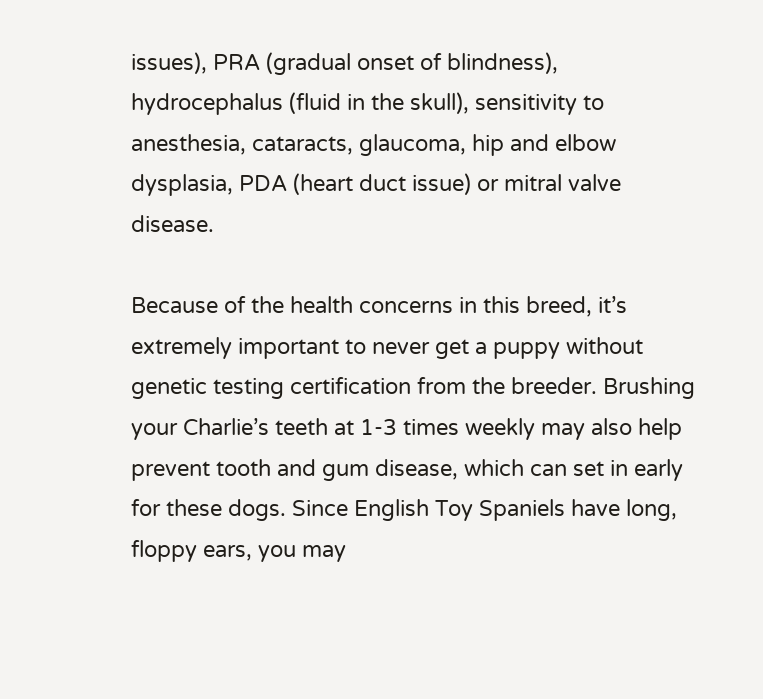issues), PRA (gradual onset of blindness), hydrocephalus (fluid in the skull), sensitivity to anesthesia, cataracts, glaucoma, hip and elbow dysplasia, PDA (heart duct issue) or mitral valve disease.

Because of the health concerns in this breed, it’s extremely important to never get a puppy without genetic testing certification from the breeder. Brushing your Charlie’s teeth at 1-3 times weekly may also help prevent tooth and gum disease, which can set in early for these dogs. Since English Toy Spaniels have long, floppy ears, you may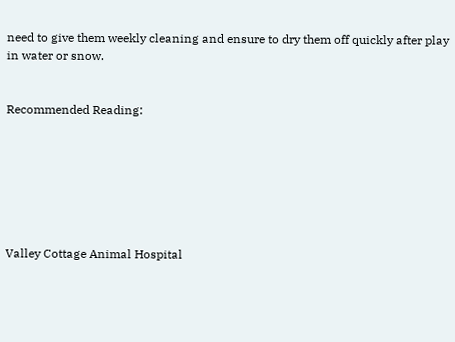need to give them weekly cleaning and ensure to dry them off quickly after play in water or snow.


Recommended Reading:







Valley Cottage Animal Hospital